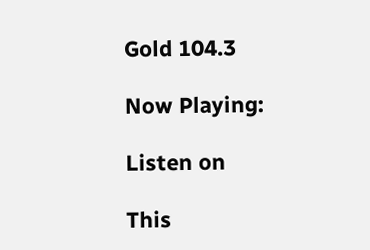Gold 104.3

Now Playing:

Listen on

This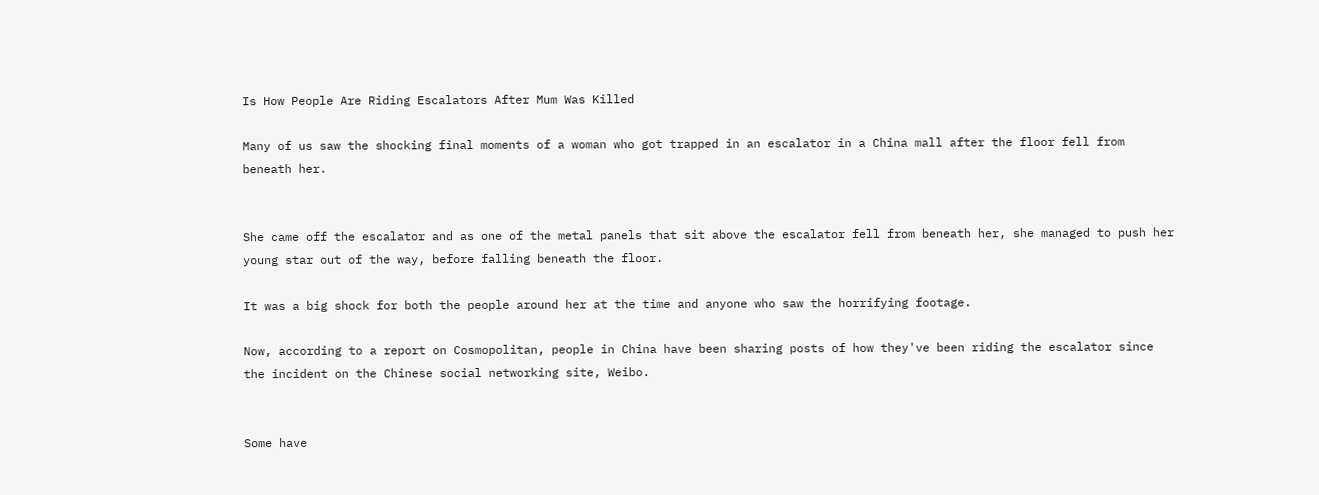Is How People Are Riding Escalators After Mum Was Killed

Many of us saw the shocking final moments of a woman who got trapped in an escalator in a China mall after the floor fell from beneath her.


She came off the escalator and as one of the metal panels that sit above the escalator fell from beneath her, she managed to push her young star out of the way, before falling beneath the floor.

It was a big shock for both the people around her at the time and anyone who saw the horrifying footage.

Now, according to a report on Cosmopolitan, people in China have been sharing posts of how they've been riding the escalator since the incident on the Chinese social networking site, Weibo.


Some have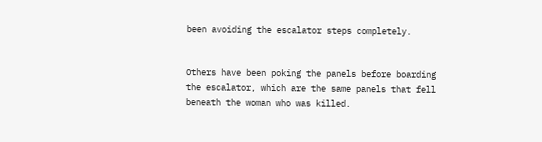been avoiding the escalator steps completely.


Others have been poking the panels before boarding the escalator, which are the same panels that fell beneath the woman who was killed.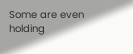Some are even holding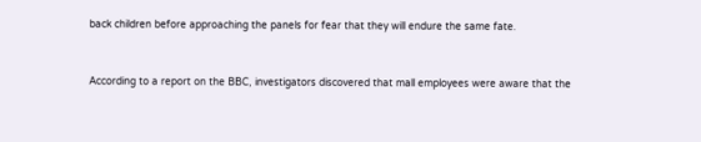back children before approaching the panels for fear that they will endure the same fate.


According to a report on the BBC, investigators discovered that mall employees were aware that the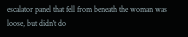escalator panel that fell from beneath the woman was loose, but didn't do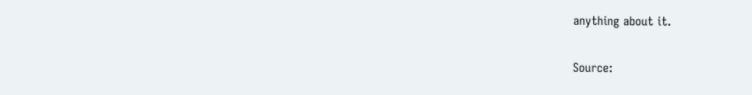anything about it.

Source: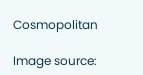Cosmopolitan

Image source: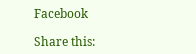Facebook

Share this: